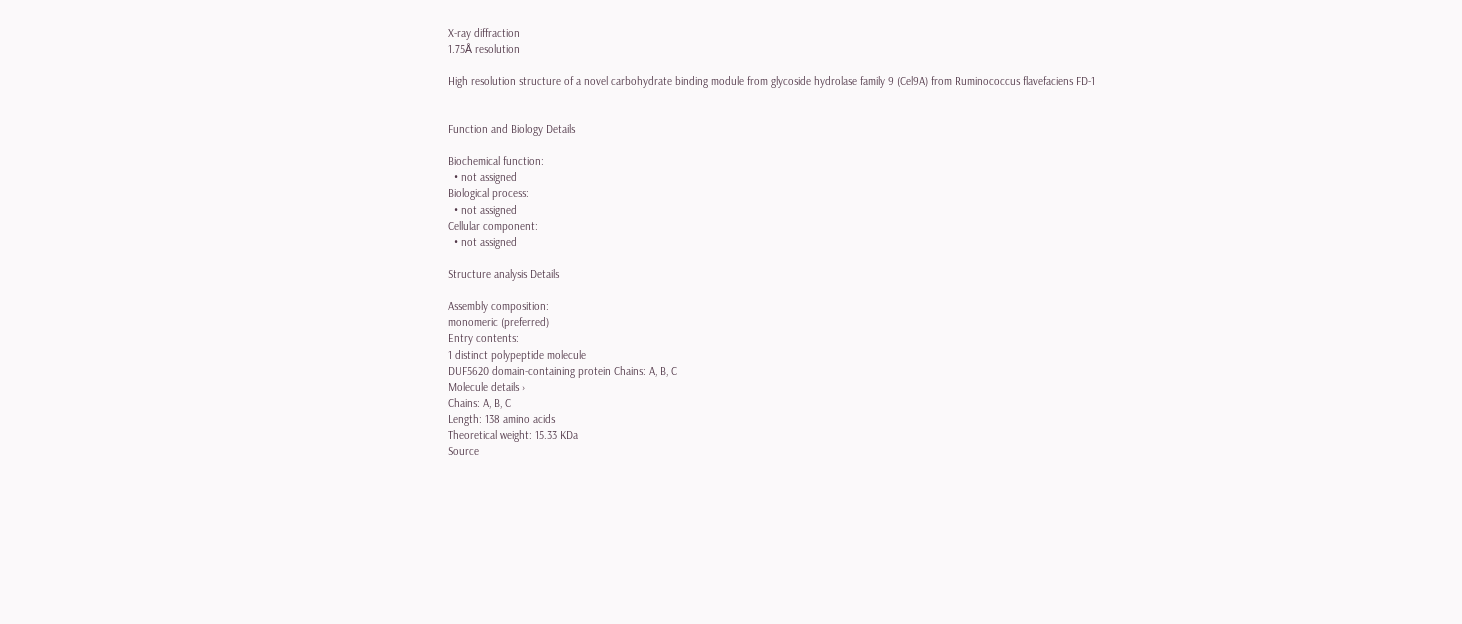X-ray diffraction
1.75Å resolution

High resolution structure of a novel carbohydrate binding module from glycoside hydrolase family 9 (Cel9A) from Ruminococcus flavefaciens FD-1


Function and Biology Details

Biochemical function:
  • not assigned
Biological process:
  • not assigned
Cellular component:
  • not assigned

Structure analysis Details

Assembly composition:
monomeric (preferred)
Entry contents:
1 distinct polypeptide molecule
DUF5620 domain-containing protein Chains: A, B, C
Molecule details ›
Chains: A, B, C
Length: 138 amino acids
Theoretical weight: 15.33 KDa
Source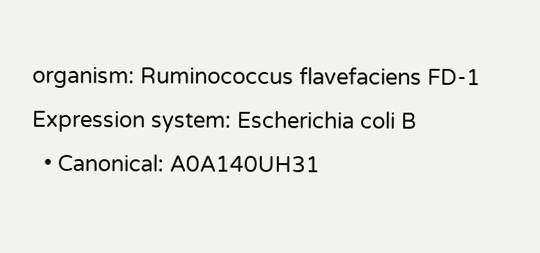organism: Ruminococcus flavefaciens FD-1
Expression system: Escherichia coli B
  • Canonical: A0A140UH31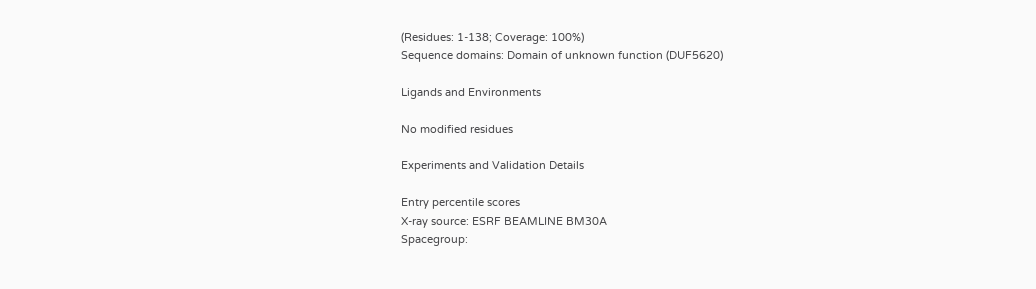(Residues: 1-138; Coverage: 100%)
Sequence domains: Domain of unknown function (DUF5620)

Ligands and Environments

No modified residues

Experiments and Validation Details

Entry percentile scores
X-ray source: ESRF BEAMLINE BM30A
Spacegroup: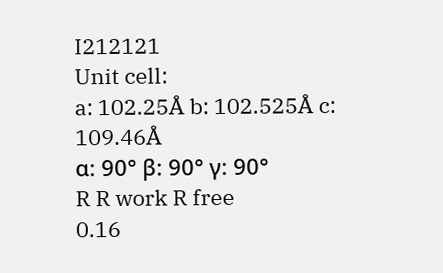I212121
Unit cell:
a: 102.25Å b: 102.525Å c: 109.46Å
α: 90° β: 90° γ: 90°
R R work R free
0.16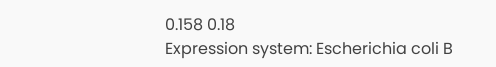0.158 0.18
Expression system: Escherichia coli B